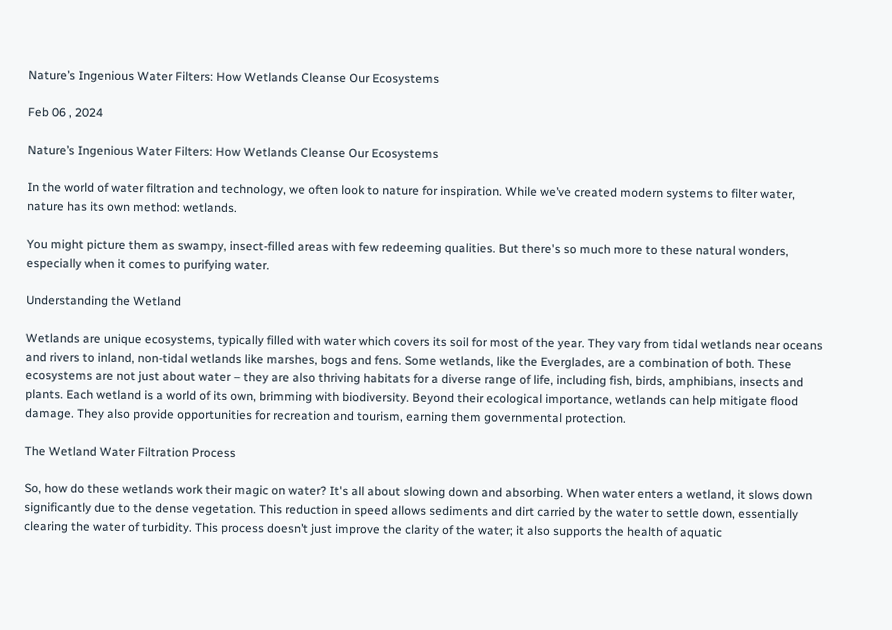Nature’s Ingenious Water Filters: How Wetlands Cleanse Our Ecosystems

Feb 06 , 2024

Nature’s Ingenious Water Filters: How Wetlands Cleanse Our Ecosystems

In the world of water filtration and technology, we often look to nature for inspiration. While we’ve created modern systems to filter water, nature has its own method: wetlands.

You might picture them as swampy, insect-filled areas with few redeeming qualities. But there's so much more to these natural wonders, especially when it comes to purifying water.

Understanding the Wetland

Wetlands are unique ecosystems, typically filled with water which covers its soil for most of the year. They vary from tidal wetlands near oceans and rivers to inland, non-tidal wetlands like marshes, bogs and fens. Some wetlands, like the Everglades, are a combination of both. These ecosystems are not just about water – they are also thriving habitats for a diverse range of life, including fish, birds, amphibians, insects and plants. Each wetland is a world of its own, brimming with biodiversity. Beyond their ecological importance, wetlands can help mitigate flood damage. They also provide opportunities for recreation and tourism, earning them governmental protection.

The Wetland Water Filtration Process

So, how do these wetlands work their magic on water? It's all about slowing down and absorbing. When water enters a wetland, it slows down significantly due to the dense vegetation. This reduction in speed allows sediments and dirt carried by the water to settle down, essentially clearing the water of turbidity. This process doesn’t just improve the clarity of the water; it also supports the health of aquatic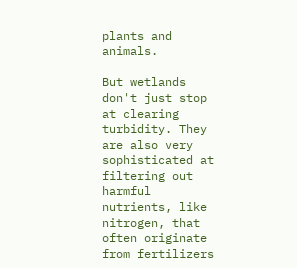plants and animals.

But wetlands don't just stop at clearing turbidity. They are also very sophisticated at filtering out harmful nutrients, like nitrogen, that often originate from fertilizers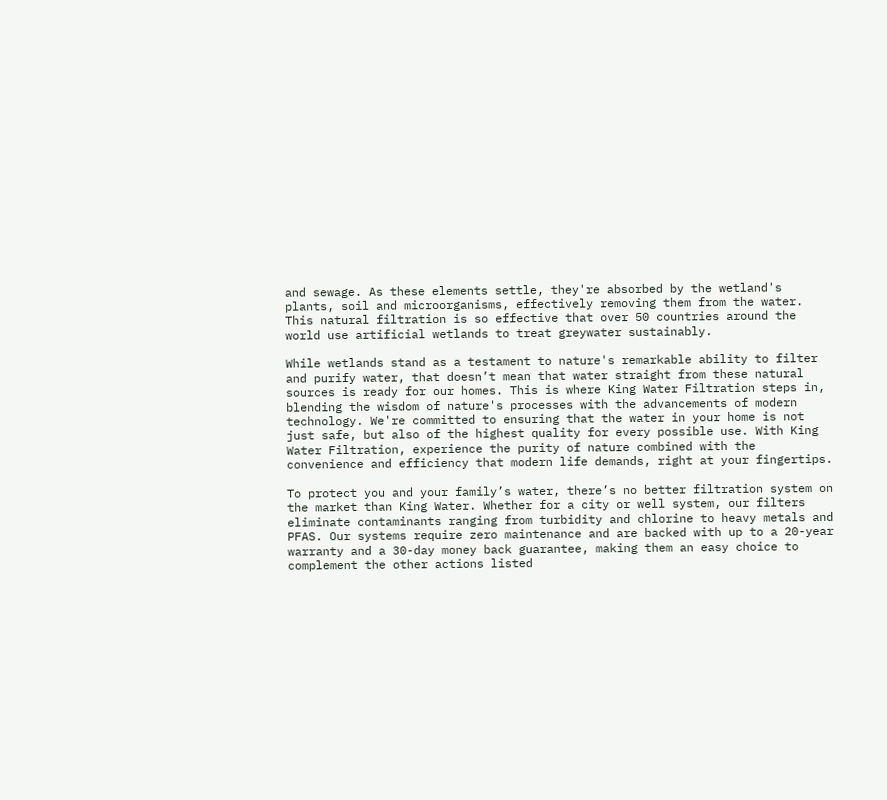and sewage. As these elements settle, they're absorbed by the wetland's plants, soil and microorganisms, effectively removing them from the water. This natural filtration is so effective that over 50 countries around the world use artificial wetlands to treat greywater sustainably.

While wetlands stand as a testament to nature's remarkable ability to filter and purify water, that doesn’t mean that water straight from these natural sources is ready for our homes. This is where King Water Filtration steps in, blending the wisdom of nature's processes with the advancements of modern technology. We're committed to ensuring that the water in your home is not just safe, but also of the highest quality for every possible use. With King Water Filtration, experience the purity of nature combined with the convenience and efficiency that modern life demands, right at your fingertips.

To protect you and your family’s water, there’s no better filtration system on the market than King Water. Whether for a city or well system, our filters eliminate contaminants ranging from turbidity and chlorine to heavy metals and PFAS. Our systems require zero maintenance and are backed with up to a 20-year warranty and a 30-day money back guarantee, making them an easy choice to complement the other actions listed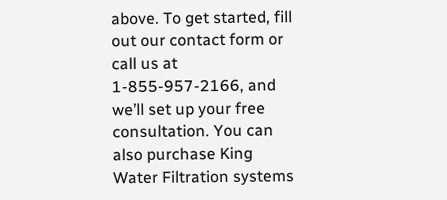above. To get started, fill out our contact form or call us at 1-855-957-2166, and we’ll set up your free consultation. You can also purchase King Water Filtration systems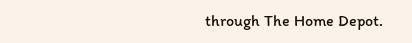through The Home Depot.